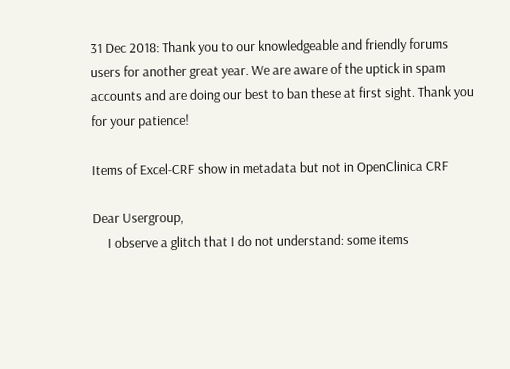31 Dec 2018: Thank you to our knowledgeable and friendly forums users for another great year. We are aware of the uptick in spam accounts and are doing our best to ban these at first sight. Thank you for your patience!

Items of Excel-CRF show in metadata but not in OpenClinica CRF

Dear Usergroup,
     I observe a glitch that I do not understand: some items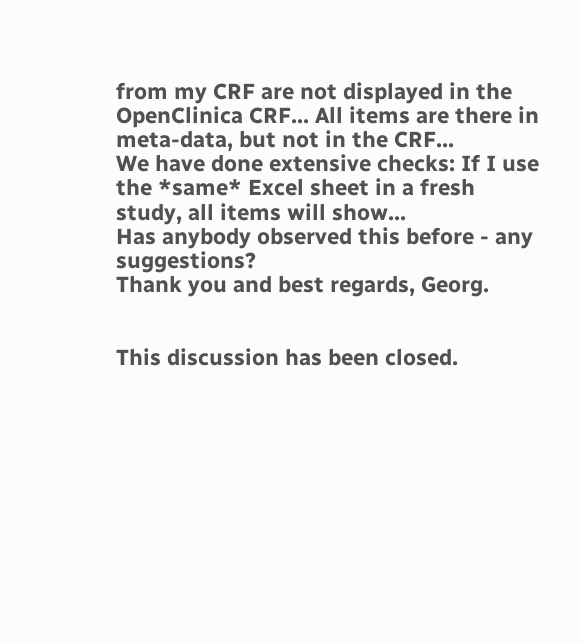from my CRF are not displayed in the OpenClinica CRF... All items are there in meta-data, but not in the CRF...
We have done extensive checks: If I use the *same* Excel sheet in a fresh study, all items will show...
Has anybody observed this before - any suggestions?
Thank you and best regards, Georg.


This discussion has been closed.